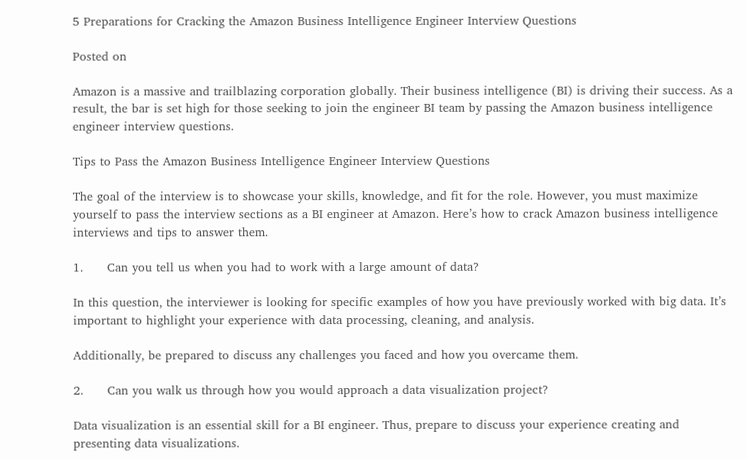5 Preparations for Cracking the Amazon Business Intelligence Engineer Interview Questions

Posted on

Amazon is a massive and trailblazing corporation globally. Their business intelligence (BI) is driving their success. As a result, the bar is set high for those seeking to join the engineer BI team by passing the Amazon business intelligence engineer interview questions.

Tips to Pass the Amazon Business Intelligence Engineer Interview Questions

The goal of the interview is to showcase your skills, knowledge, and fit for the role. However, you must maximize yourself to pass the interview sections as a BI engineer at Amazon. Here’s how to crack Amazon business intelligence interviews and tips to answer them.

1.      Can you tell us when you had to work with a large amount of data?

In this question, the interviewer is looking for specific examples of how you have previously worked with big data. It’s important to highlight your experience with data processing, cleaning, and analysis.

Additionally, be prepared to discuss any challenges you faced and how you overcame them.

2.      Can you walk us through how you would approach a data visualization project?

Data visualization is an essential skill for a BI engineer. Thus, prepare to discuss your experience creating and presenting data visualizations.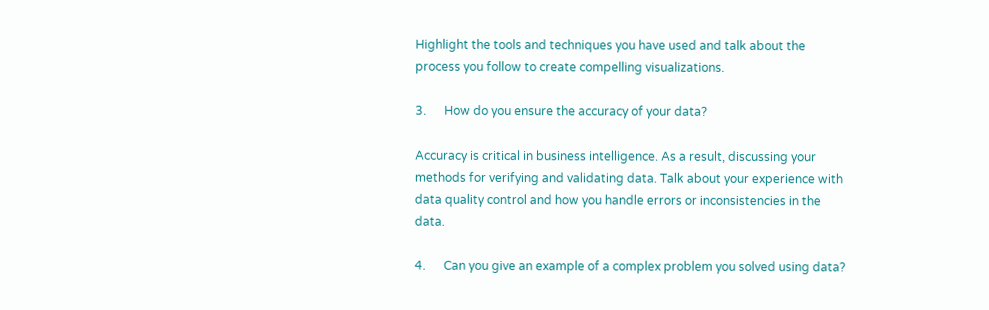Highlight the tools and techniques you have used and talk about the process you follow to create compelling visualizations.

3.      How do you ensure the accuracy of your data?

Accuracy is critical in business intelligence. As a result, discussing your methods for verifying and validating data. Talk about your experience with data quality control and how you handle errors or inconsistencies in the data.

4.      Can you give an example of a complex problem you solved using data?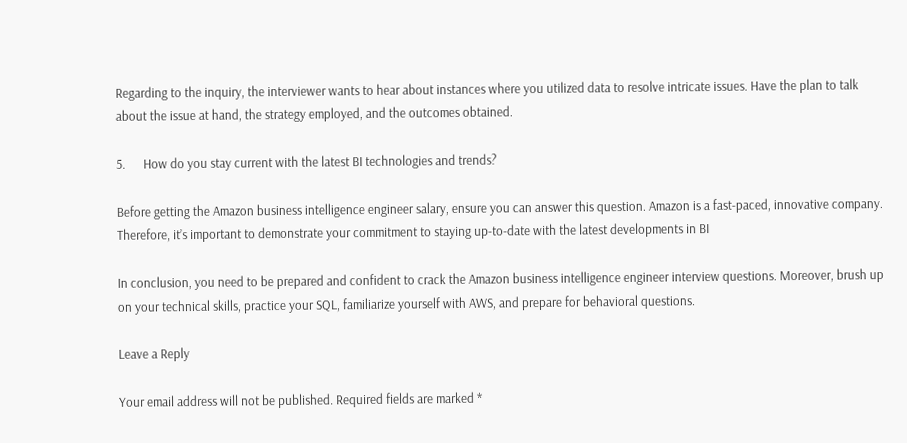Regarding to the inquiry, the interviewer wants to hear about instances where you utilized data to resolve intricate issues. Have the plan to talk about the issue at hand, the strategy employed, and the outcomes obtained.

5.      How do you stay current with the latest BI technologies and trends?

Before getting the Amazon business intelligence engineer salary, ensure you can answer this question. Amazon is a fast-paced, innovative company. Therefore, it’s important to demonstrate your commitment to staying up-to-date with the latest developments in BI

In conclusion, you need to be prepared and confident to crack the Amazon business intelligence engineer interview questions. Moreover, brush up on your technical skills, practice your SQL, familiarize yourself with AWS, and prepare for behavioral questions.

Leave a Reply

Your email address will not be published. Required fields are marked *